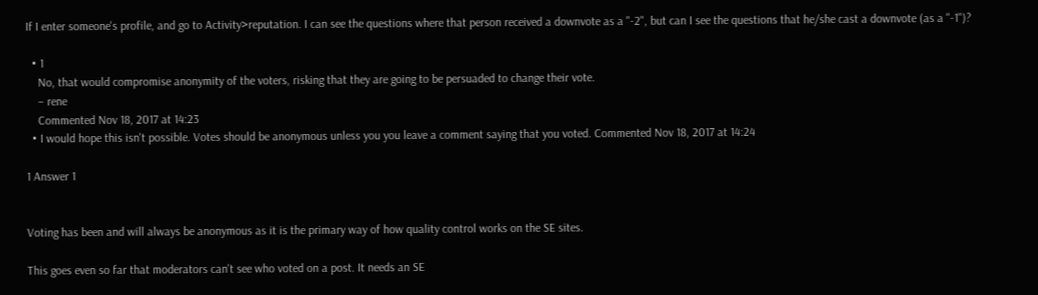If I enter someone's profile, and go to Activity>reputation. I can see the questions where that person received a downvote as a "-2", but can I see the questions that he/she cast a downvote (as a "-1")?

  • 1
    No, that would compromise anonymity of the voters, risking that they are going to be persuaded to change their vote.
    – rene
    Commented Nov 18, 2017 at 14:23
  • I would hope this isn't possible. Votes should be anonymous unless you you leave a comment saying that you voted. Commented Nov 18, 2017 at 14:24

1 Answer 1


Voting has been and will always be anonymous as it is the primary way of how quality control works on the SE sites.

This goes even so far that moderators can't see who voted on a post. It needs an SE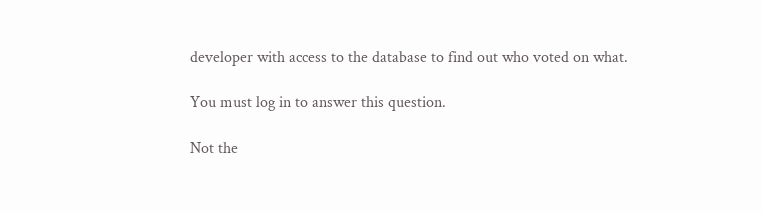developer with access to the database to find out who voted on what.

You must log in to answer this question.

Not the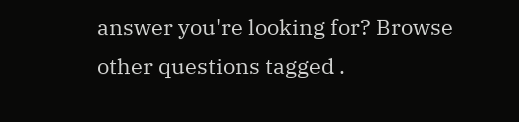answer you're looking for? Browse other questions tagged .